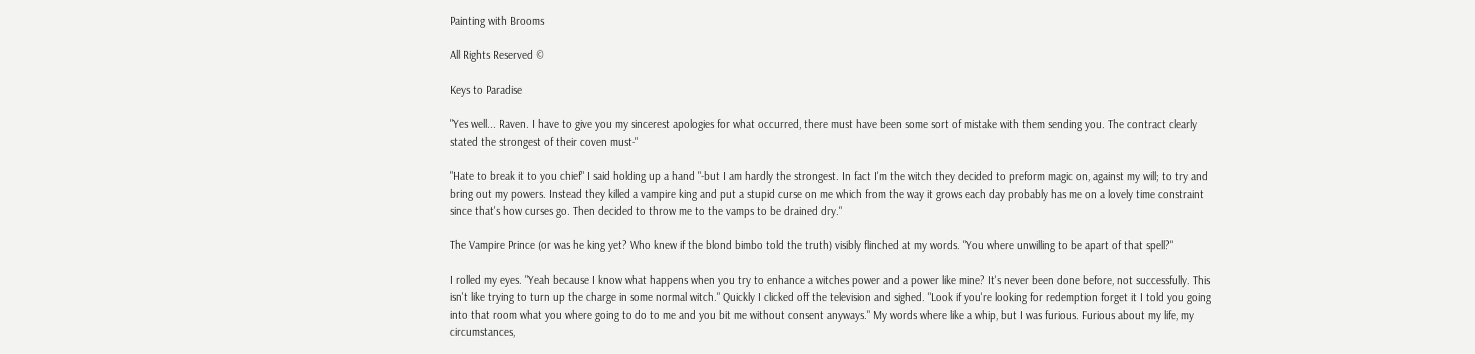Painting with Brooms

All Rights Reserved ©

Keys to Paradise

"Yes well... Raven. I have to give you my sincerest apologies for what occurred, there must have been some sort of mistake with them sending you. The contract clearly stated the strongest of their coven must-"

"Hate to break it to you chief" I said holding up a hand "-but I am hardly the strongest. In fact I'm the witch they decided to preform magic on, against my will; to try and bring out my powers. Instead they killed a vampire king and put a stupid curse on me which from the way it grows each day probably has me on a lovely time constraint since that's how curses go. Then decided to throw me to the vamps to be drained dry."

The Vampire Prince (or was he king yet? Who knew if the blond bimbo told the truth) visibly flinched at my words. "You where unwilling to be apart of that spell?"

I rolled my eyes. "Yeah because I know what happens when you try to enhance a witches power and a power like mine? It's never been done before, not successfully. This isn't like trying to turn up the charge in some normal witch." Quickly I clicked off the television and sighed. "Look if you're looking for redemption forget it I told you going into that room what you where going to do to me and you bit me without consent anyways." My words where like a whip, but I was furious. Furious about my life, my circumstances,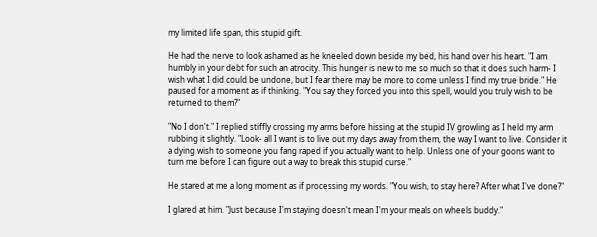my limited life span, this stupid gift.

He had the nerve to look ashamed as he kneeled down beside my bed, his hand over his heart. "I am humbly in your debt for such an atrocity. This hunger is new to me so much so that it does such harm- I wish what I did could be undone, but I fear there may be more to come unless I find my true bride." He paused for a moment as if thinking. "You say they forced you into this spell, would you truly wish to be returned to them?"

"No I don't." I replied stiffly crossing my arms before hissing at the stupid IV growling as I held my arm rubbing it slightly. "Look- all I want is to live out my days away from them, the way I want to live. Consider it a dying wish to someone you fang raped if you actually want to help. Unless one of your goons want to turn me before I can figure out a way to break this stupid curse."

He stared at me a long moment as if processing my words. "You wish, to stay here? After what I've done?"

I glared at him. "Just because I'm staying doesn't mean I'm your meals on wheels buddy."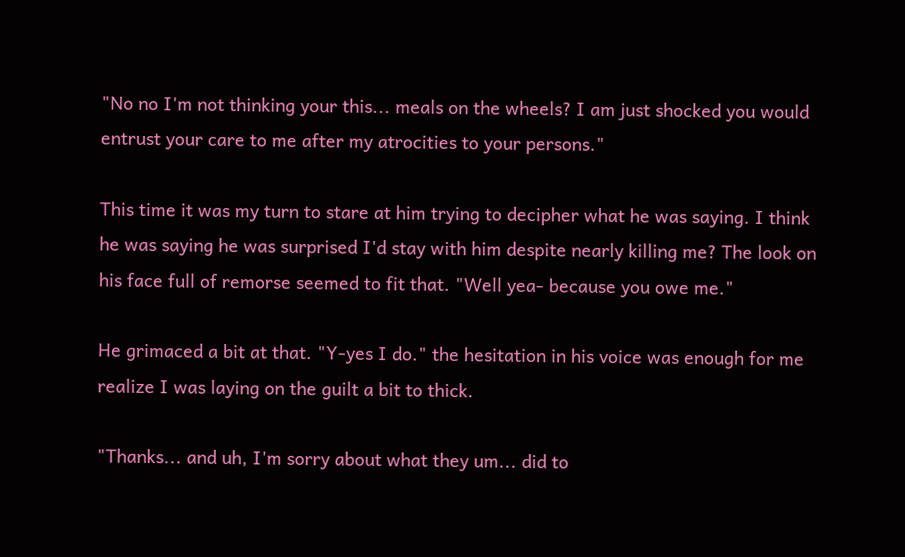"No no I'm not thinking your this... meals on the wheels? I am just shocked you would entrust your care to me after my atrocities to your persons."

This time it was my turn to stare at him trying to decipher what he was saying. I think he was saying he was surprised I'd stay with him despite nearly killing me? The look on his face full of remorse seemed to fit that. "Well yea- because you owe me."

He grimaced a bit at that. "Y-yes I do." the hesitation in his voice was enough for me realize I was laying on the guilt a bit to thick.

"Thanks... and uh, I'm sorry about what they um... did to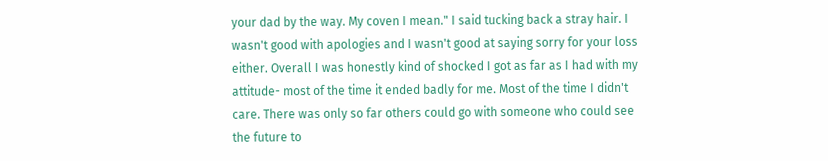your dad by the way. My coven I mean." I said tucking back a stray hair. I wasn't good with apologies and I wasn't good at saying sorry for your loss either. Overall I was honestly kind of shocked I got as far as I had with my attitude- most of the time it ended badly for me. Most of the time I didn't care. There was only so far others could go with someone who could see the future to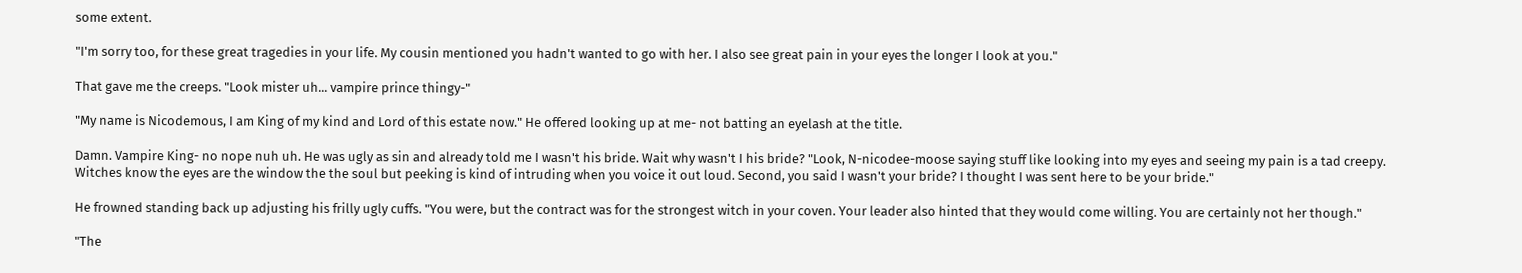some extent.

"I'm sorry too, for these great tragedies in your life. My cousin mentioned you hadn't wanted to go with her. I also see great pain in your eyes the longer I look at you."

That gave me the creeps. "Look mister uh... vampire prince thingy-"

"My name is Nicodemous, I am King of my kind and Lord of this estate now." He offered looking up at me- not batting an eyelash at the title.

Damn. Vampire King- no nope nuh uh. He was ugly as sin and already told me I wasn't his bride. Wait why wasn't I his bride? "Look, N-nicodee-moose saying stuff like looking into my eyes and seeing my pain is a tad creepy. Witches know the eyes are the window the the soul but peeking is kind of intruding when you voice it out loud. Second, you said I wasn't your bride? I thought I was sent here to be your bride."

He frowned standing back up adjusting his frilly ugly cuffs. "You were, but the contract was for the strongest witch in your coven. Your leader also hinted that they would come willing. You are certainly not her though."

"The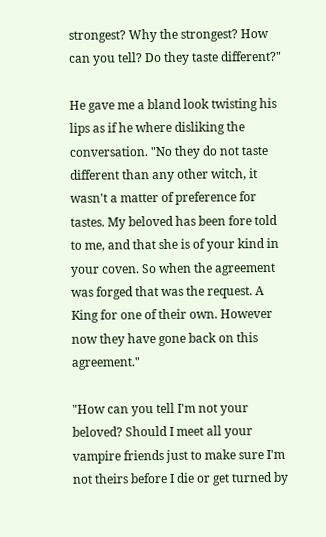strongest? Why the strongest? How can you tell? Do they taste different?"

He gave me a bland look twisting his lips as if he where disliking the conversation. "No they do not taste different than any other witch, it wasn't a matter of preference for tastes. My beloved has been fore told to me, and that she is of your kind in your coven. So when the agreement was forged that was the request. A King for one of their own. However now they have gone back on this agreement."

"How can you tell I'm not your beloved? Should I meet all your vampire friends just to make sure I'm not theirs before I die or get turned by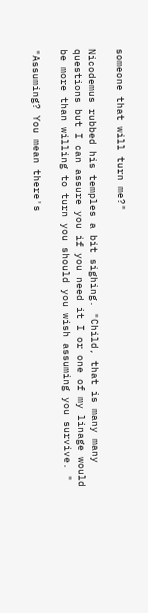someone that will turn me?"

Nicodemus rubbed his temples a bit sighing. "Child, that is many many questions but I can assure you if you need it I or one of my linage would be more than willing to turn you should you wish assuming you survive. "

"Assuming? You mean there's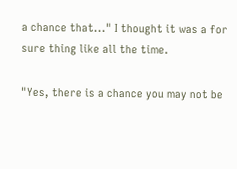a chance that..." I thought it was a for sure thing like all the time.

"Yes, there is a chance you may not be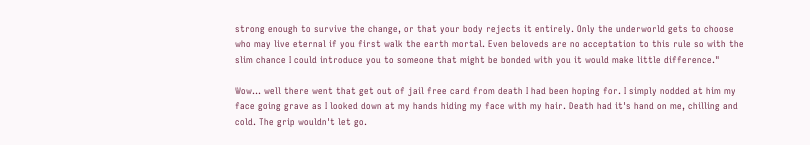strong enough to survive the change, or that your body rejects it entirely. Only the underworld gets to choose who may live eternal if you first walk the earth mortal. Even beloveds are no acceptation to this rule so with the slim chance I could introduce you to someone that might be bonded with you it would make little difference."

Wow... well there went that get out of jail free card from death I had been hoping for. I simply nodded at him my face going grave as I looked down at my hands hiding my face with my hair. Death had it's hand on me, chilling and cold. The grip wouldn't let go.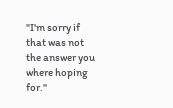"I'm sorry if that was not the answer you where hoping for."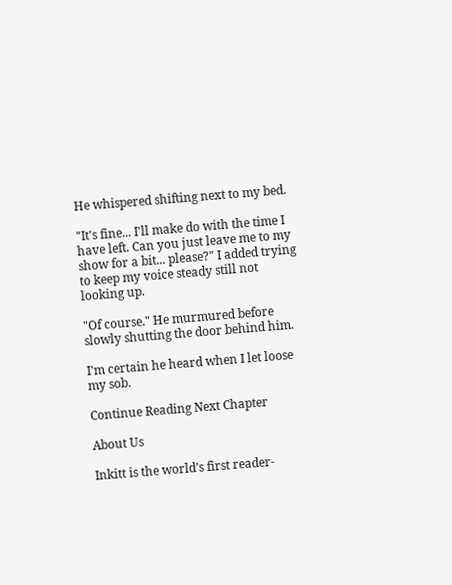He whispered shifting next to my bed.

"It's fine... I'll make do with the time I have left. Can you just leave me to my show for a bit... please?" I added trying to keep my voice steady still not looking up.

"Of course." He murmured before slowly shutting the door behind him.

I'm certain he heard when I let loose my sob.

Continue Reading Next Chapter

About Us

Inkitt is the world’s first reader-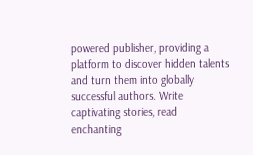powered publisher, providing a platform to discover hidden talents and turn them into globally successful authors. Write captivating stories, read enchanting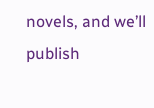novels, and we’ll publish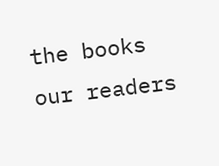the books our readers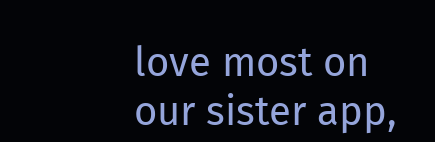love most on our sister app,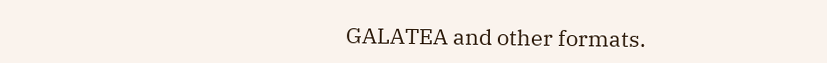GALATEA and other formats.